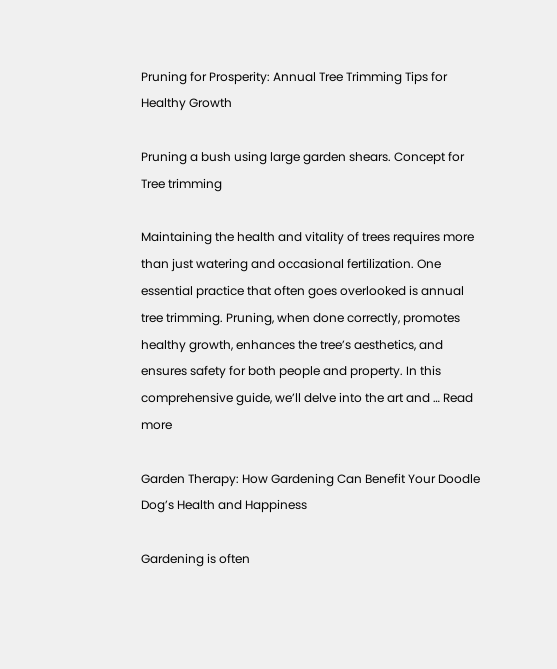Pruning for Prosperity: Annual Tree Trimming Tips for Healthy Growth

Pruning a bush using large garden shears. Concept for Tree trimming

Maintaining the health and vitality of trees requires more than just watering and occasional fertilization. One essential practice that often goes overlooked is annual tree trimming. Pruning, when done correctly, promotes healthy growth, enhances the tree’s aesthetics, and ensures safety for both people and property. In this comprehensive guide, we’ll delve into the art and … Read more

Garden Therapy: How Gardening Can Benefit Your Doodle Dog’s Health and Happiness

Gardening is often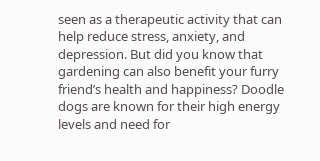seen as a therapeutic activity that can help reduce stress, anxiety, and depression. But did you know that gardening can also benefit your furry friend’s health and happiness? Doodle dogs are known for their high energy levels and need for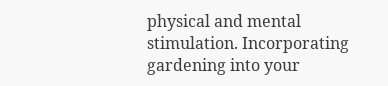physical and mental stimulation. Incorporating gardening into your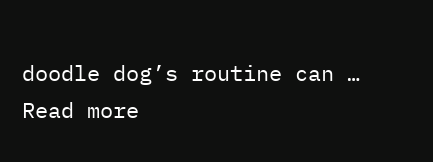doodle dog’s routine can … Read more